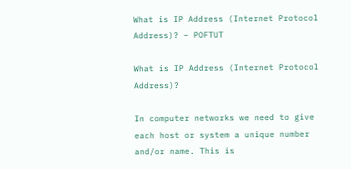What is IP Address (Internet Protocol Address)? – POFTUT

What is IP Address (Internet Protocol Address)?

In computer networks we need to give each host or system a unique number and/or name. This is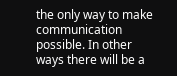the only way to make communication possible. In other ways there will be a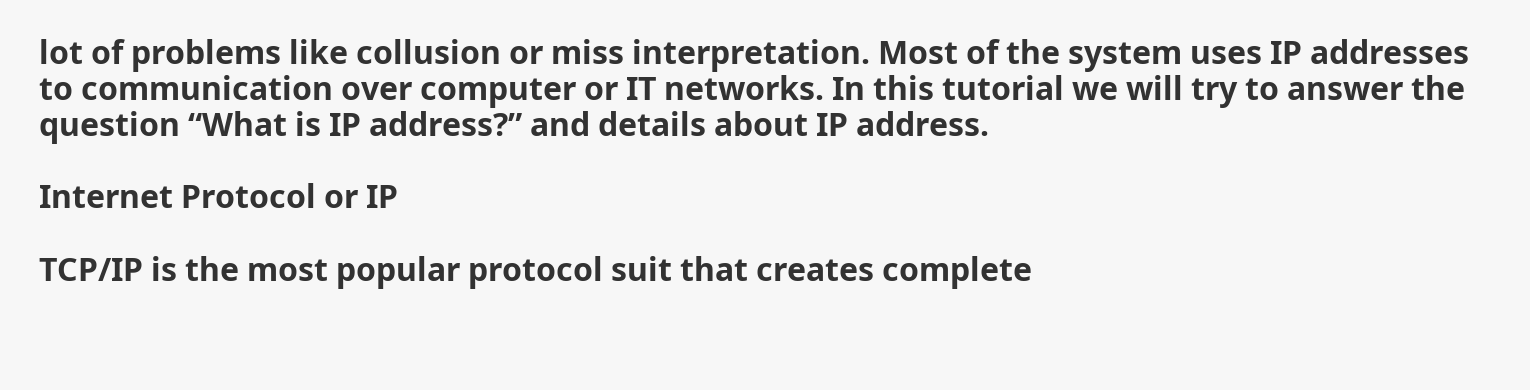lot of problems like collusion or miss interpretation. Most of the system uses IP addresses to communication over computer or IT networks. In this tutorial we will try to answer the question “What is IP address?” and details about IP address.

Internet Protocol or IP

TCP/IP is the most popular protocol suit that creates complete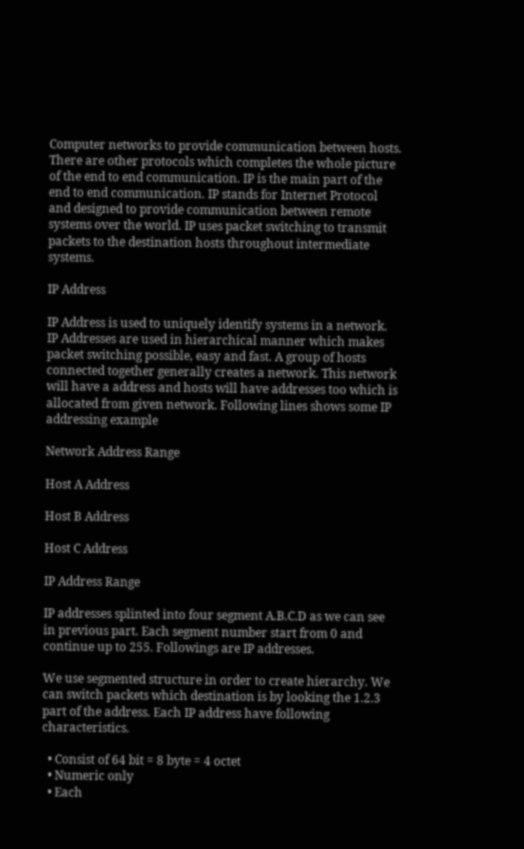Computer networks to provide communication between hosts. There are other protocols which completes the whole picture of the end to end communication. IP is the main part of the end to end communication. IP stands for Internet Protocol and designed to provide communication between remote systems over the world. IP uses packet switching to transmit packets to the destination hosts throughout intermediate systems.

IP Address

IP Address is used to uniquely identify systems in a network. IP Addresses are used in hierarchical manner which makes packet switching possible, easy and fast. A group of hosts connected together generally creates a network. This network will have a address and hosts will have addresses too which is allocated from given network. Following lines shows some IP addressing example

Network Address Range

Host A Address

Host B Address

Host C Address

IP Address Range

IP addresses splinted into four segment A.B.C.D as we can see in previous part. Each segment number start from 0 and continue up to 255. Followings are IP addresses.

We use segmented structure in order to create hierarchy. We can switch packets which destination is by looking the 1.2.3 part of the address. Each IP address have following characteristics.

  • Consist of 64 bit = 8 byte = 4 octet
  • Numeric only
  • Each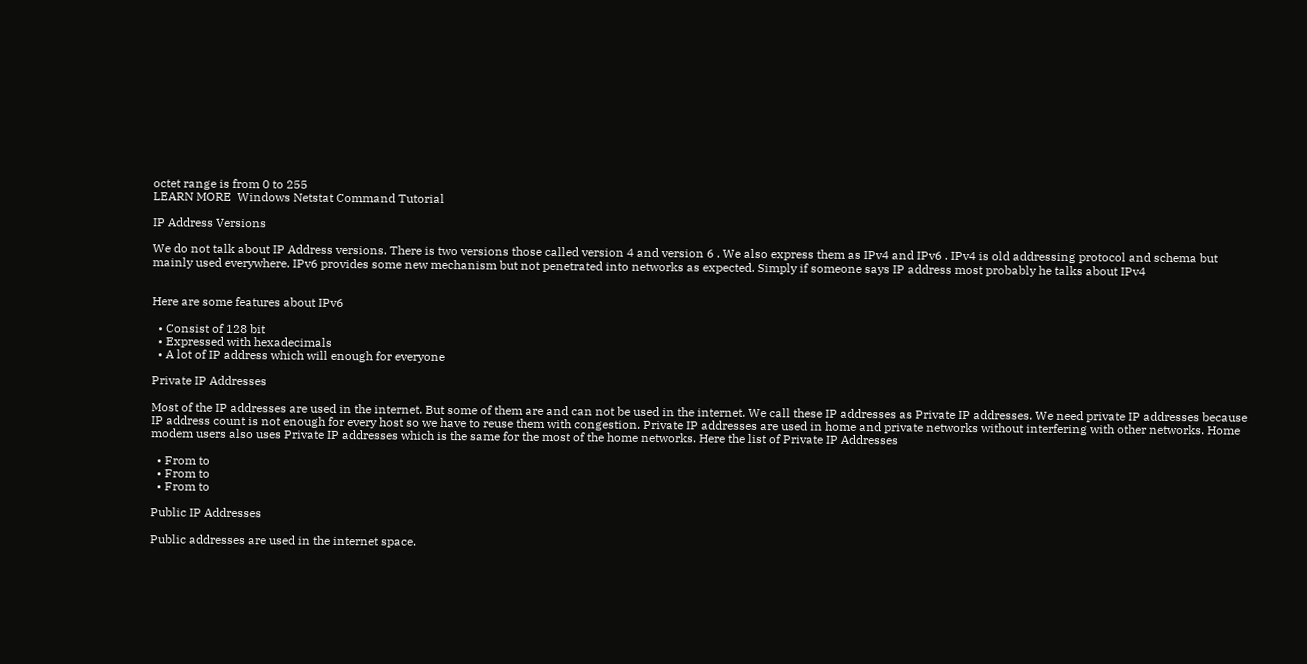octet range is from 0 to 255
LEARN MORE  Windows Netstat Command Tutorial

IP Address Versions

We do not talk about IP Address versions. There is two versions those called version 4 and version 6 . We also express them as IPv4 and IPv6 . IPv4 is old addressing protocol and schema but mainly used everywhere. IPv6 provides some new mechanism but not penetrated into networks as expected. Simply if someone says IP address most probably he talks about IPv4


Here are some features about IPv6

  • Consist of 128 bit
  • Expressed with hexadecimals
  • A lot of IP address which will enough for everyone

Private IP Addresses

Most of the IP addresses are used in the internet. But some of them are and can not be used in the internet. We call these IP addresses as Private IP addresses. We need private IP addresses because IP address count is not enough for every host so we have to reuse them with congestion. Private IP addresses are used in home and private networks without interfering with other networks. Home modem users also uses Private IP addresses which is the same for the most of the home networks. Here the list of Private IP Addresses

  • From to
  • From to
  • From to

Public IP Addresses

Public addresses are used in the internet space.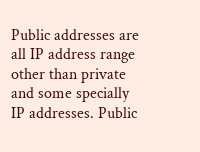Public addresses are all IP address range other than private and some specially IP addresses. Public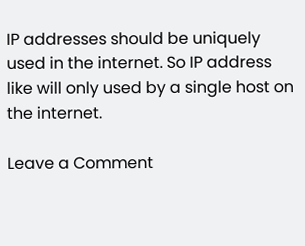IP addresses should be uniquely used in the internet. So IP address like will only used by a single host on the internet.

Leave a Comment